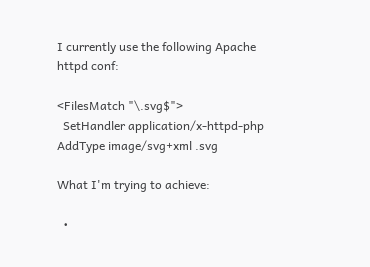I currently use the following Apache httpd conf:

<FilesMatch "\.svg$">
  SetHandler application/x-httpd-php
AddType image/svg+xml .svg

What I'm trying to achieve:

  •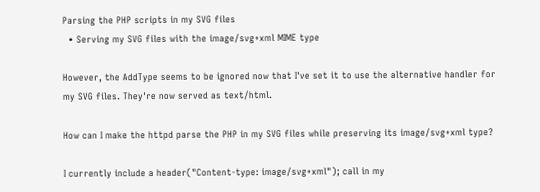Parsing the PHP scripts in my SVG files
  • Serving my SVG files with the image/svg+xml MIME type

However, the AddType seems to be ignored now that I've set it to use the alternative handler for my SVG files. They're now served as text/html.

How can I make the httpd parse the PHP in my SVG files while preserving its image/svg+xml type?

I currently include a header("Content-type: image/svg+xml"); call in my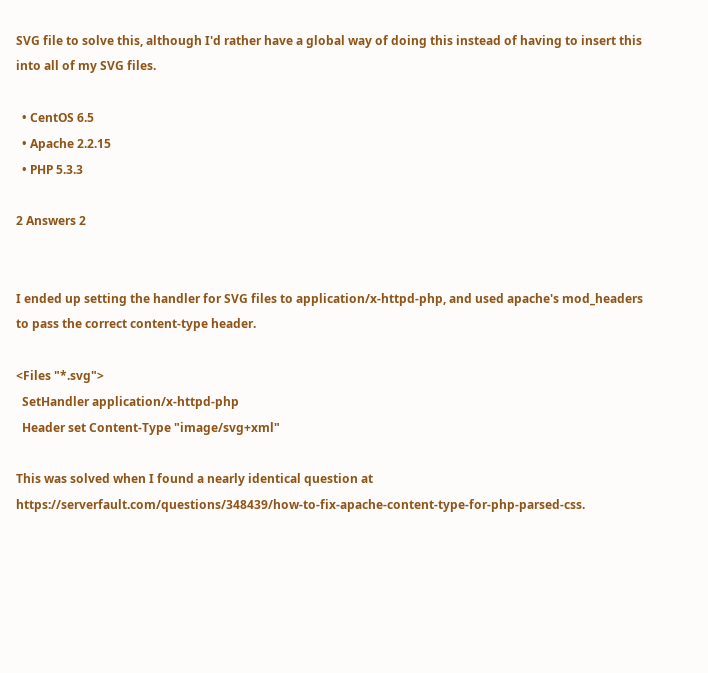SVG file to solve this, although I'd rather have a global way of doing this instead of having to insert this into all of my SVG files.

  • CentOS 6.5
  • Apache 2.2.15
  • PHP 5.3.3

2 Answers 2


I ended up setting the handler for SVG files to application/x-httpd-php, and used apache's mod_headers to pass the correct content-type header.

<Files "*.svg">
  SetHandler application/x-httpd-php
  Header set Content-Type "image/svg+xml"

This was solved when I found a nearly identical question at https://serverfault.com/questions/348439/how-to-fix-apache-content-type-for-php-parsed-css.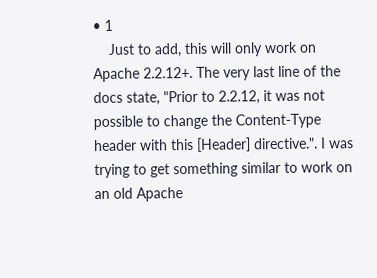• 1
    Just to add, this will only work on Apache 2.2.12+. The very last line of the docs state, "Prior to 2.2.12, it was not possible to change the Content-Type header with this [Header] directive.". I was trying to get something similar to work on an old Apache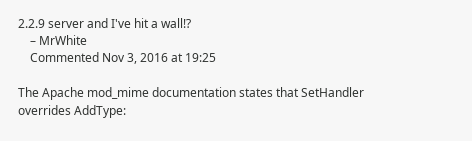2.2.9 server and I've hit a wall!?
    – MrWhite
    Commented Nov 3, 2016 at 19:25

The Apache mod_mime documentation states that SetHandler overrides AddType: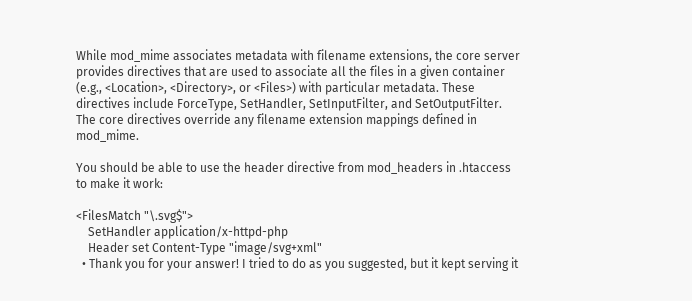While mod_mime associates metadata with filename extensions, the core server provides directives that are used to associate all the files in a given container (e.g., <Location>, <Directory>, or <Files>) with particular metadata. These directives include ForceType, SetHandler, SetInputFilter, and SetOutputFilter. The core directives override any filename extension mappings defined in mod_mime.

You should be able to use the header directive from mod_headers in .htaccess to make it work:

<FilesMatch "\.svg$">
    SetHandler application/x-httpd-php
    Header set Content-Type "image/svg+xml"
  • Thank you for your answer! I tried to do as you suggested, but it kept serving it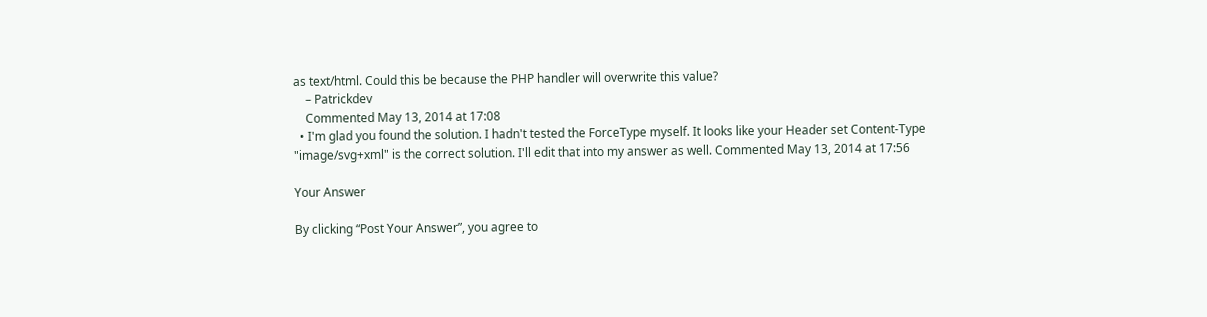as text/html. Could this be because the PHP handler will overwrite this value?
    – Patrickdev
    Commented May 13, 2014 at 17:08
  • I'm glad you found the solution. I hadn't tested the ForceType myself. It looks like your Header set Content-Type "image/svg+xml" is the correct solution. I'll edit that into my answer as well. Commented May 13, 2014 at 17:56

Your Answer

By clicking “Post Your Answer”, you agree to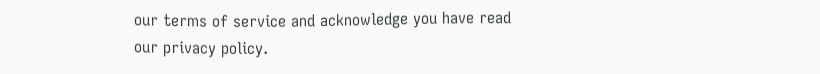our terms of service and acknowledge you have read our privacy policy.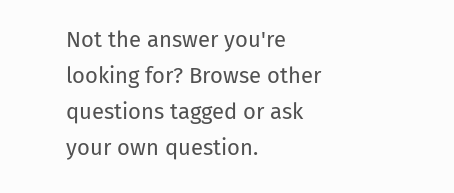Not the answer you're looking for? Browse other questions tagged or ask your own question.